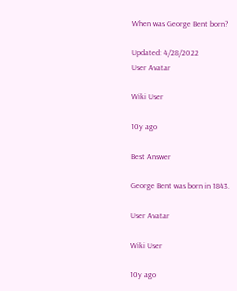When was George Bent born?

Updated: 4/28/2022
User Avatar

Wiki User

10y ago

Best Answer

George Bent was born in 1843.

User Avatar

Wiki User

10y ago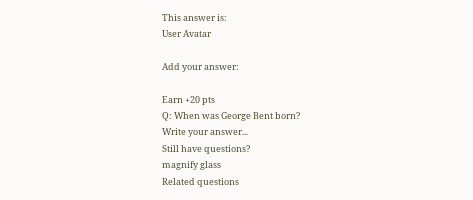This answer is:
User Avatar

Add your answer:

Earn +20 pts
Q: When was George Bent born?
Write your answer...
Still have questions?
magnify glass
Related questions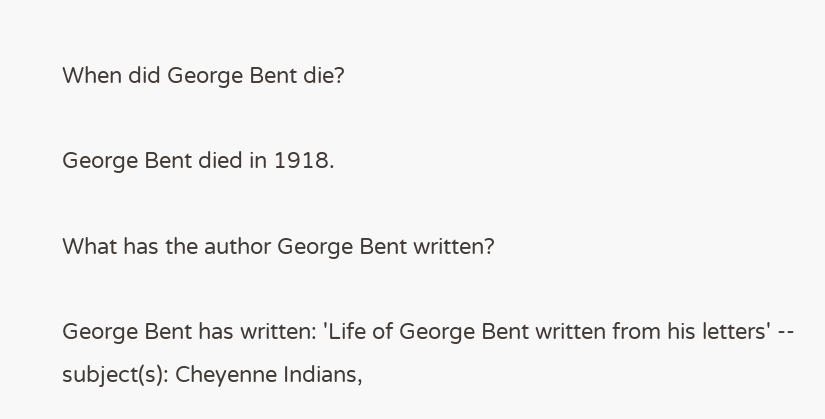When did George Bent die?

George Bent died in 1918.

What has the author George Bent written?

George Bent has written: 'Life of George Bent written from his letters' -- subject(s): Cheyenne Indians,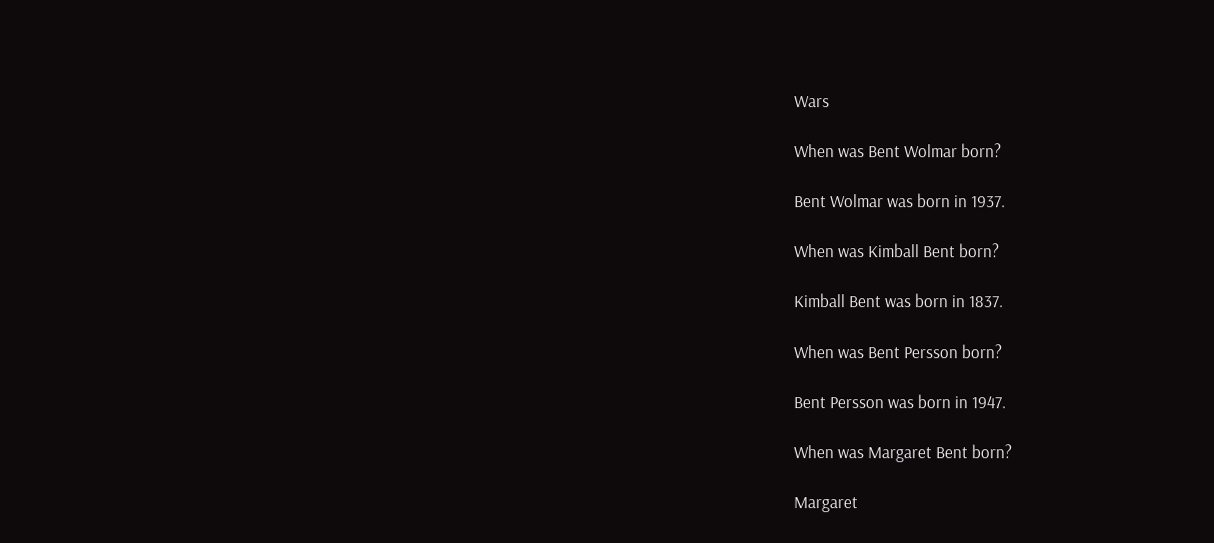Wars

When was Bent Wolmar born?

Bent Wolmar was born in 1937.

When was Kimball Bent born?

Kimball Bent was born in 1837.

When was Bent Persson born?

Bent Persson was born in 1947.

When was Margaret Bent born?

Margaret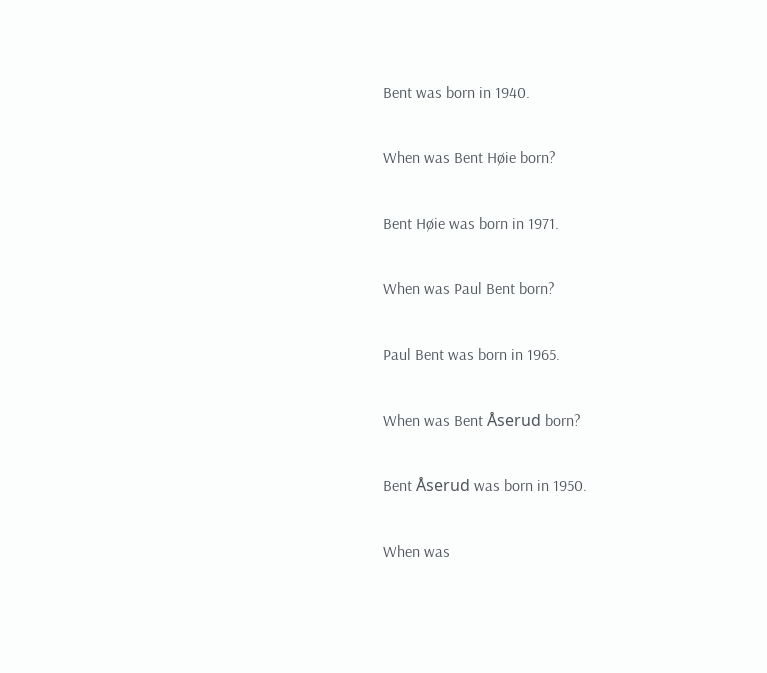Bent was born in 1940.

When was Bent Høie born?

Bent Høie was born in 1971.

When was Paul Bent born?

Paul Bent was born in 1965.

When was Bent Åserud born?

Bent Åserud was born in 1950.

When was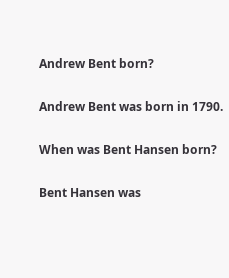Andrew Bent born?

Andrew Bent was born in 1790.

When was Bent Hansen born?

Bent Hansen was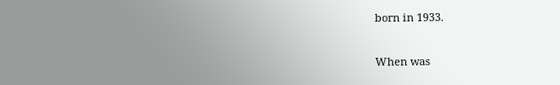born in 1933.

When was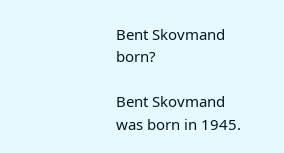Bent Skovmand born?

Bent Skovmand was born in 1945.